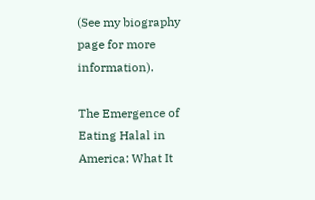(See my biography page for more information).

The Emergence of Eating Halal in America: What It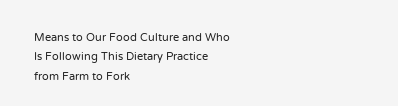Means to Our Food Culture and Who Is Following This Dietary Practice from Farm to Fork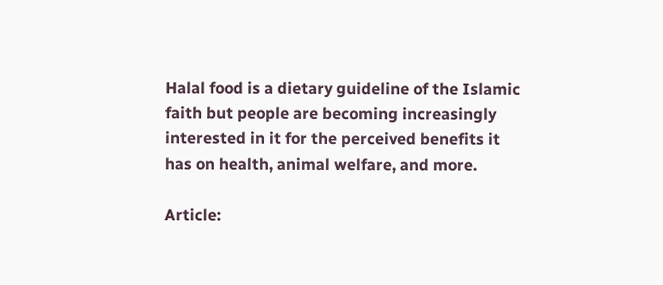Halal food is a dietary guideline of the Islamic faith but people are becoming increasingly interested in it for the perceived benefits it has on health, animal welfare, and more.

Article: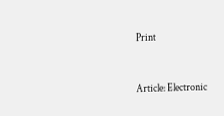Print


Article: Electronic